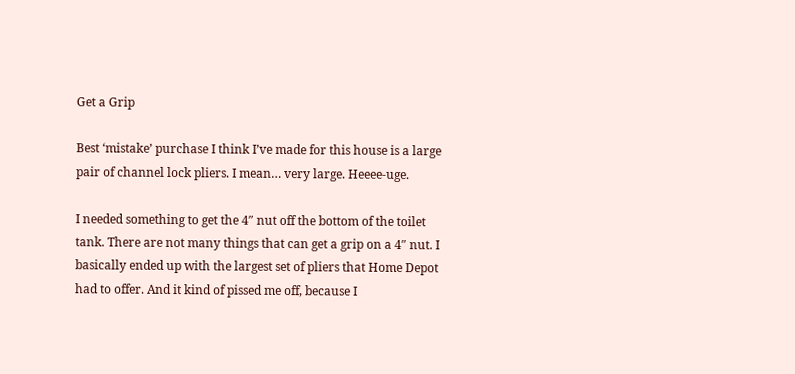Get a Grip

Best ‘mistake’ purchase I think I’ve made for this house is a large pair of channel lock pliers. I mean… very large. Heeee-uge.

I needed something to get the 4″ nut off the bottom of the toilet tank. There are not many things that can get a grip on a 4″ nut. I basically ended up with the largest set of pliers that Home Depot had to offer. And it kind of pissed me off, because I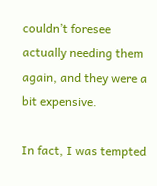couldn’t foresee actually needing them again, and they were a bit expensive.

In fact, I was tempted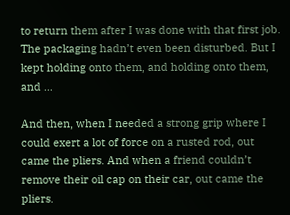to return them after I was done with that first job. The packaging hadn’t even been disturbed. But I kept holding onto them, and holding onto them, and …

And then, when I needed a strong grip where I could exert a lot of force on a rusted rod, out came the pliers. And when a friend couldn’t remove their oil cap on their car, out came the pliers.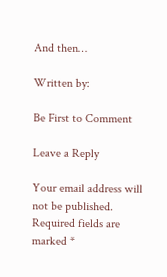And then…

Written by:

Be First to Comment

Leave a Reply

Your email address will not be published. Required fields are marked *